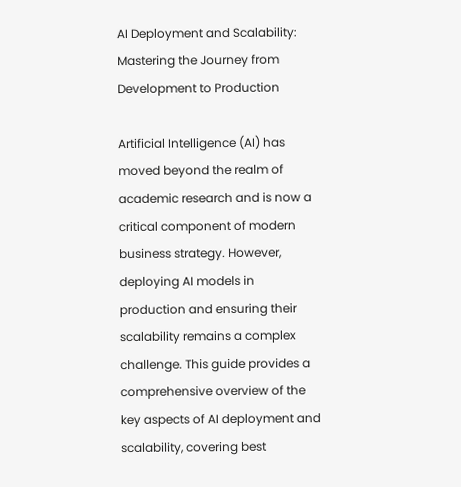AI Deployment and Scalability: Mastering the Journey from Development to Production

Artificial Intelligence (AI) has moved beyond the realm of academic research and is now a critical component of modern business strategy. However, deploying AI models in production and ensuring their scalability remains a complex challenge. This guide provides a comprehensive overview of the key aspects of AI deployment and scalability, covering best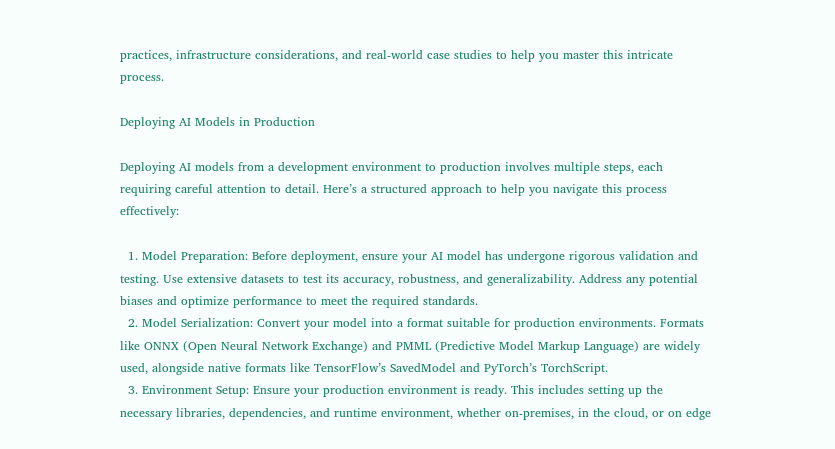practices, infrastructure considerations, and real-world case studies to help you master this intricate process.

Deploying AI Models in Production

Deploying AI models from a development environment to production involves multiple steps, each requiring careful attention to detail. Here’s a structured approach to help you navigate this process effectively:

  1. Model Preparation: Before deployment, ensure your AI model has undergone rigorous validation and testing. Use extensive datasets to test its accuracy, robustness, and generalizability. Address any potential biases and optimize performance to meet the required standards.
  2. Model Serialization: Convert your model into a format suitable for production environments. Formats like ONNX (Open Neural Network Exchange) and PMML (Predictive Model Markup Language) are widely used, alongside native formats like TensorFlow’s SavedModel and PyTorch’s TorchScript.
  3. Environment Setup: Ensure your production environment is ready. This includes setting up the necessary libraries, dependencies, and runtime environment, whether on-premises, in the cloud, or on edge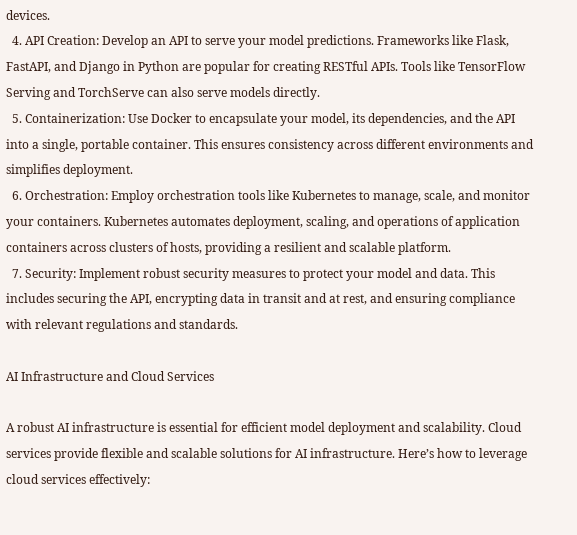devices.
  4. API Creation: Develop an API to serve your model predictions. Frameworks like Flask, FastAPI, and Django in Python are popular for creating RESTful APIs. Tools like TensorFlow Serving and TorchServe can also serve models directly.
  5. Containerization: Use Docker to encapsulate your model, its dependencies, and the API into a single, portable container. This ensures consistency across different environments and simplifies deployment.
  6. Orchestration: Employ orchestration tools like Kubernetes to manage, scale, and monitor your containers. Kubernetes automates deployment, scaling, and operations of application containers across clusters of hosts, providing a resilient and scalable platform.
  7. Security: Implement robust security measures to protect your model and data. This includes securing the API, encrypting data in transit and at rest, and ensuring compliance with relevant regulations and standards.

AI Infrastructure and Cloud Services

A robust AI infrastructure is essential for efficient model deployment and scalability. Cloud services provide flexible and scalable solutions for AI infrastructure. Here’s how to leverage cloud services effectively: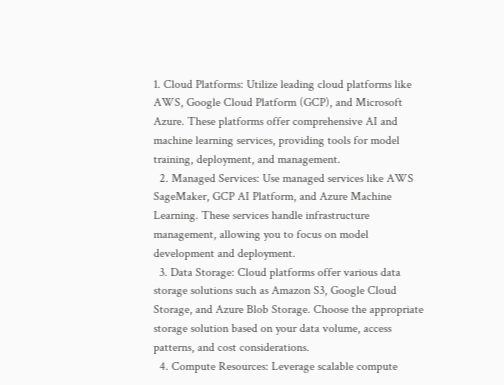1. Cloud Platforms: Utilize leading cloud platforms like AWS, Google Cloud Platform (GCP), and Microsoft Azure. These platforms offer comprehensive AI and machine learning services, providing tools for model training, deployment, and management.
  2. Managed Services: Use managed services like AWS SageMaker, GCP AI Platform, and Azure Machine Learning. These services handle infrastructure management, allowing you to focus on model development and deployment.
  3. Data Storage: Cloud platforms offer various data storage solutions such as Amazon S3, Google Cloud Storage, and Azure Blob Storage. Choose the appropriate storage solution based on your data volume, access patterns, and cost considerations.
  4. Compute Resources: Leverage scalable compute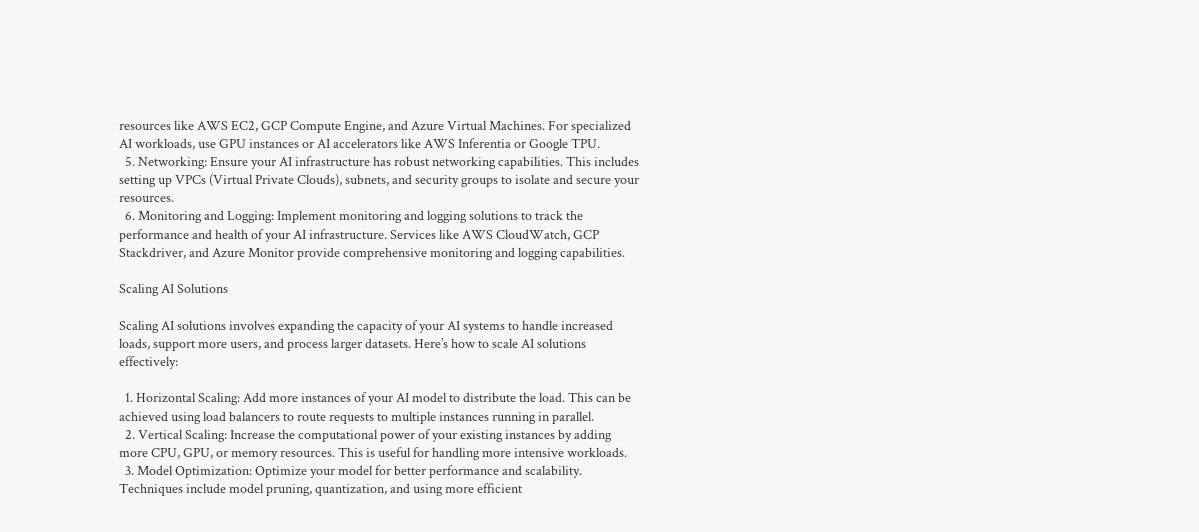resources like AWS EC2, GCP Compute Engine, and Azure Virtual Machines. For specialized AI workloads, use GPU instances or AI accelerators like AWS Inferentia or Google TPU.
  5. Networking: Ensure your AI infrastructure has robust networking capabilities. This includes setting up VPCs (Virtual Private Clouds), subnets, and security groups to isolate and secure your resources.
  6. Monitoring and Logging: Implement monitoring and logging solutions to track the performance and health of your AI infrastructure. Services like AWS CloudWatch, GCP Stackdriver, and Azure Monitor provide comprehensive monitoring and logging capabilities.

Scaling AI Solutions

Scaling AI solutions involves expanding the capacity of your AI systems to handle increased loads, support more users, and process larger datasets. Here’s how to scale AI solutions effectively:

  1. Horizontal Scaling: Add more instances of your AI model to distribute the load. This can be achieved using load balancers to route requests to multiple instances running in parallel.
  2. Vertical Scaling: Increase the computational power of your existing instances by adding more CPU, GPU, or memory resources. This is useful for handling more intensive workloads.
  3. Model Optimization: Optimize your model for better performance and scalability. Techniques include model pruning, quantization, and using more efficient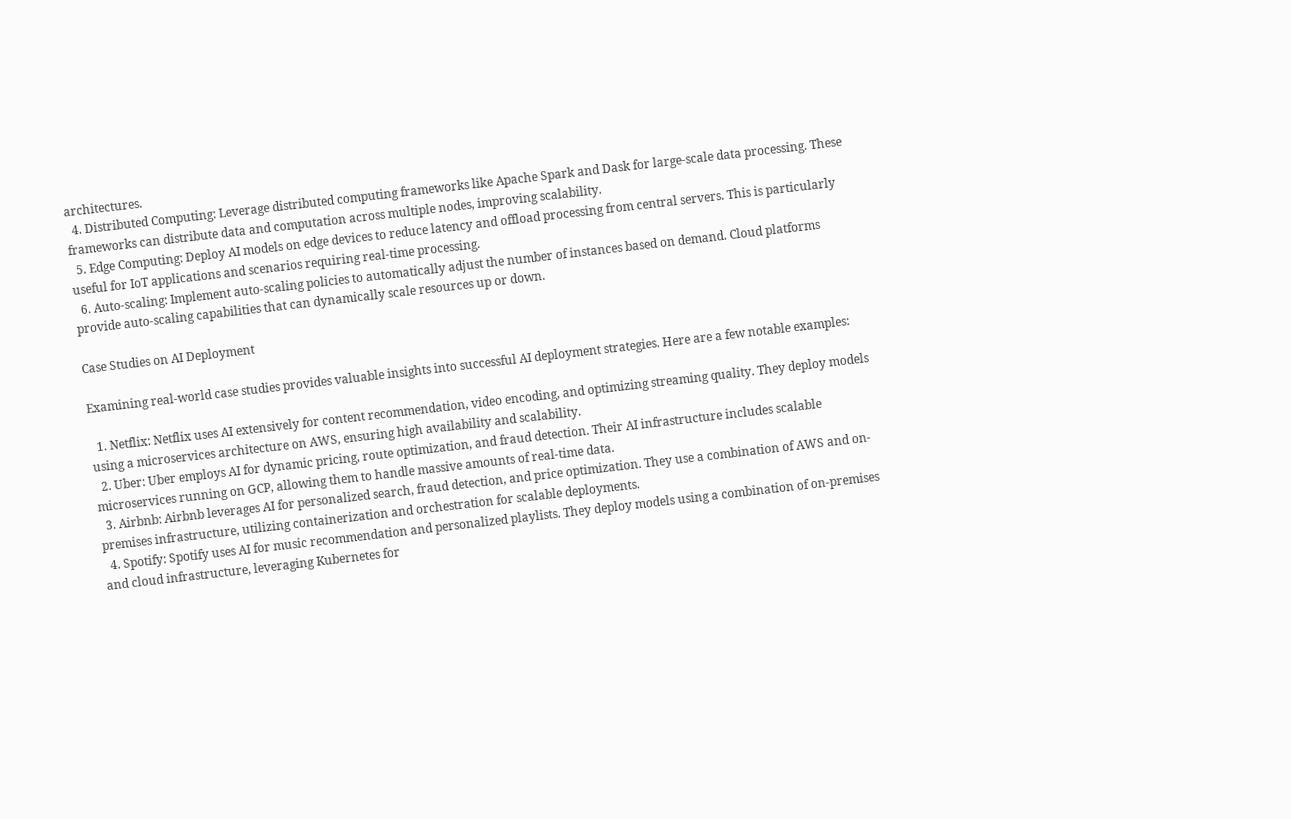architectures.
  4. Distributed Computing: Leverage distributed computing frameworks like Apache Spark and Dask for large-scale data processing. These frameworks can distribute data and computation across multiple nodes, improving scalability.
  5. Edge Computing: Deploy AI models on edge devices to reduce latency and offload processing from central servers. This is particularly useful for IoT applications and scenarios requiring real-time processing.
  6. Auto-scaling: Implement auto-scaling policies to automatically adjust the number of instances based on demand. Cloud platforms provide auto-scaling capabilities that can dynamically scale resources up or down.

Case Studies on AI Deployment

Examining real-world case studies provides valuable insights into successful AI deployment strategies. Here are a few notable examples:

  1. Netflix: Netflix uses AI extensively for content recommendation, video encoding, and optimizing streaming quality. They deploy models using a microservices architecture on AWS, ensuring high availability and scalability.
  2. Uber: Uber employs AI for dynamic pricing, route optimization, and fraud detection. Their AI infrastructure includes scalable microservices running on GCP, allowing them to handle massive amounts of real-time data.
  3. Airbnb: Airbnb leverages AI for personalized search, fraud detection, and price optimization. They use a combination of AWS and on-premises infrastructure, utilizing containerization and orchestration for scalable deployments.
  4. Spotify: Spotify uses AI for music recommendation and personalized playlists. They deploy models using a combination of on-premises and cloud infrastructure, leveraging Kubernetes for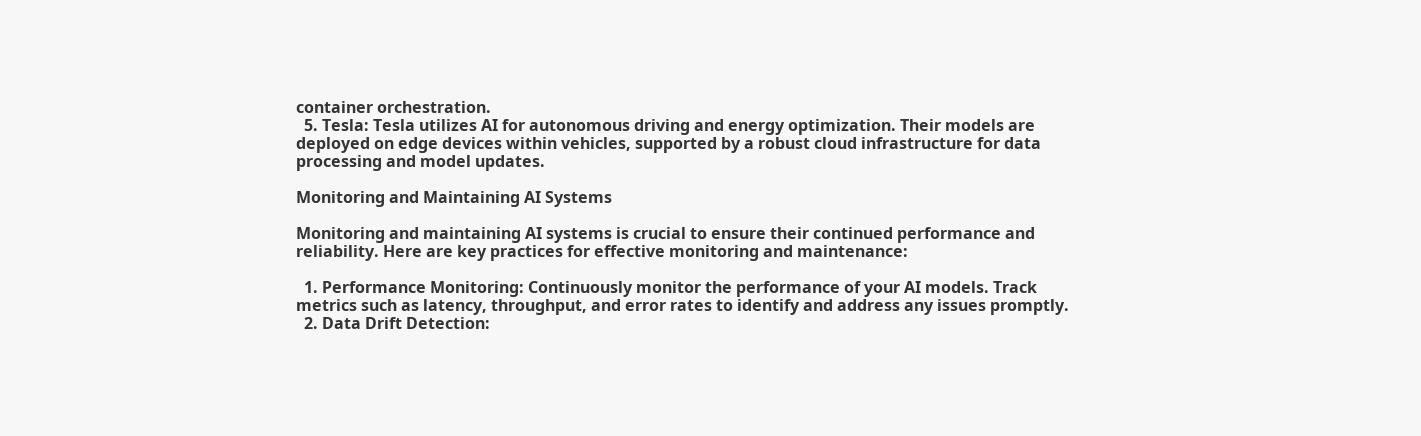container orchestration.
  5. Tesla: Tesla utilizes AI for autonomous driving and energy optimization. Their models are deployed on edge devices within vehicles, supported by a robust cloud infrastructure for data processing and model updates.

Monitoring and Maintaining AI Systems

Monitoring and maintaining AI systems is crucial to ensure their continued performance and reliability. Here are key practices for effective monitoring and maintenance:

  1. Performance Monitoring: Continuously monitor the performance of your AI models. Track metrics such as latency, throughput, and error rates to identify and address any issues promptly.
  2. Data Drift Detection: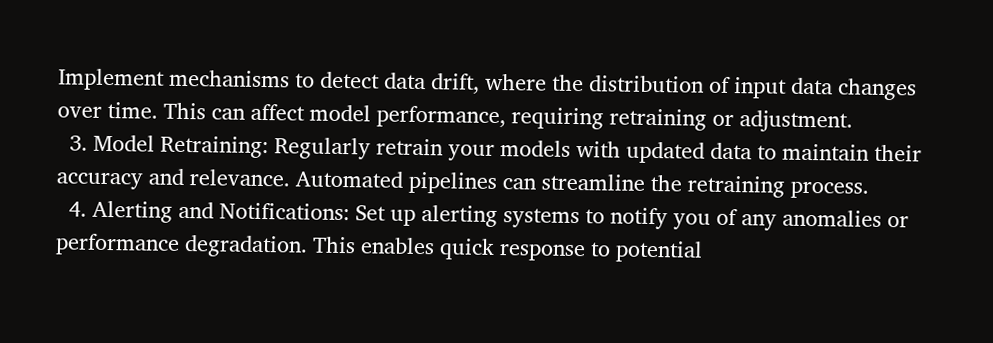Implement mechanisms to detect data drift, where the distribution of input data changes over time. This can affect model performance, requiring retraining or adjustment.
  3. Model Retraining: Regularly retrain your models with updated data to maintain their accuracy and relevance. Automated pipelines can streamline the retraining process.
  4. Alerting and Notifications: Set up alerting systems to notify you of any anomalies or performance degradation. This enables quick response to potential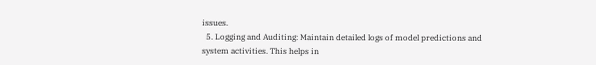issues.
  5. Logging and Auditing: Maintain detailed logs of model predictions and system activities. This helps in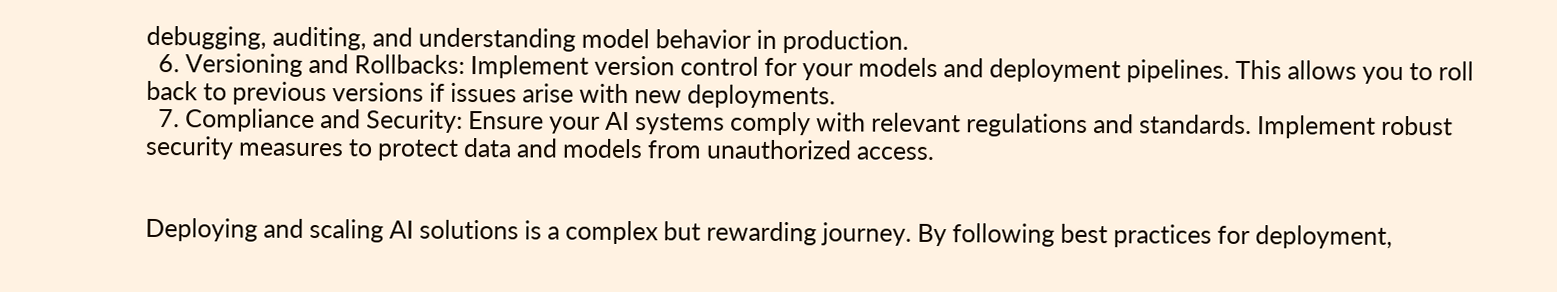debugging, auditing, and understanding model behavior in production.
  6. Versioning and Rollbacks: Implement version control for your models and deployment pipelines. This allows you to roll back to previous versions if issues arise with new deployments.
  7. Compliance and Security: Ensure your AI systems comply with relevant regulations and standards. Implement robust security measures to protect data and models from unauthorized access.


Deploying and scaling AI solutions is a complex but rewarding journey. By following best practices for deployment,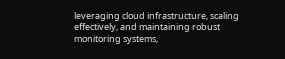leveraging cloud infrastructure, scaling effectively, and maintaining robust monitoring systems,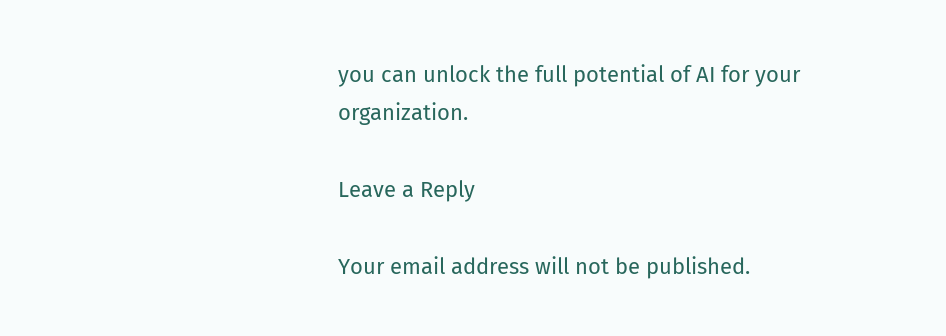you can unlock the full potential of AI for your organization.

Leave a Reply

Your email address will not be published.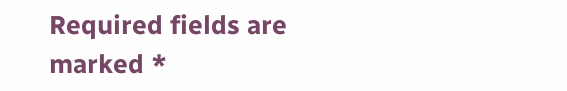Required fields are marked *